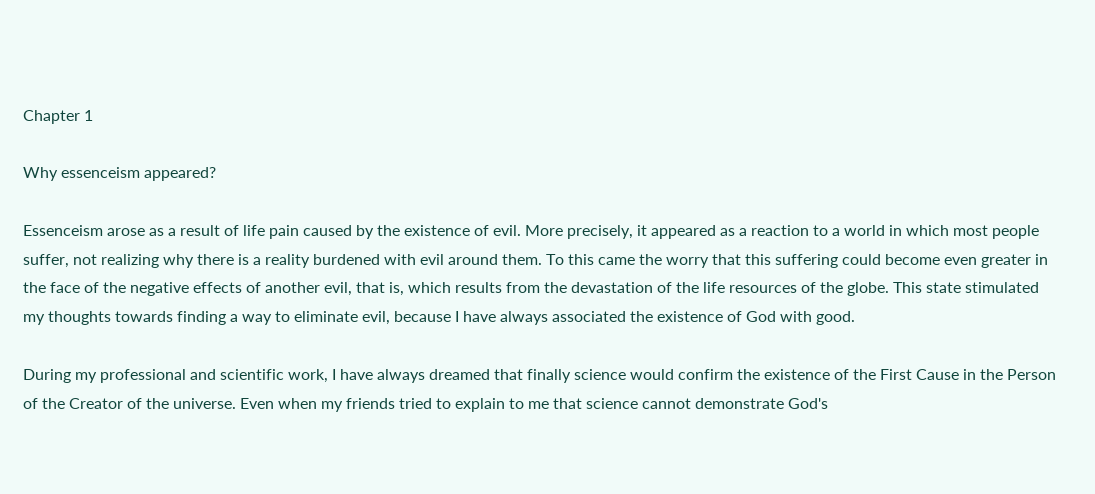Chapter 1

Why essenceism appeared?

Essenceism arose as a result of life pain caused by the existence of evil. More precisely, it appeared as a reaction to a world in which most people suffer, not realizing why there is a reality burdened with evil around them. To this came the worry that this suffering could become even greater in the face of the negative effects of another evil, that is, which results from the devastation of the life resources of the globe. This state stimulated my thoughts towards finding a way to eliminate evil, because I have always associated the existence of God with good.

During my professional and scientific work, I have always dreamed that finally science would confirm the existence of the First Cause in the Person of the Creator of the universe. Even when my friends tried to explain to me that science cannot demonstrate God's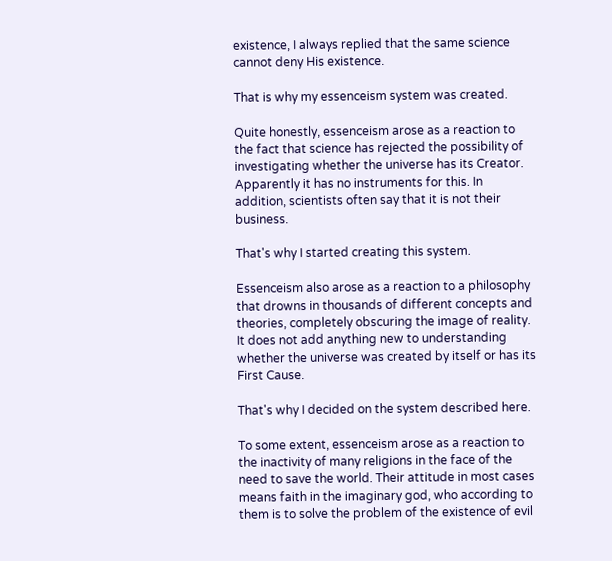existence, I always replied that the same science cannot deny His existence.

That is why my essenceism system was created.

Quite honestly, essenceism arose as a reaction to the fact that science has rejected the possibility of investigating whether the universe has its Creator. Apparently it has no instruments for this. In addition, scientists often say that it is not their business.

That's why I started creating this system.

Essenceism also arose as a reaction to a philosophy that drowns in thousands of different concepts and theories, completely obscuring the image of reality. It does not add anything new to understanding whether the universe was created by itself or has its First Cause.

That's why I decided on the system described here.

To some extent, essenceism arose as a reaction to the inactivity of many religions in the face of the need to save the world. Their attitude in most cases means faith in the imaginary god, who according to them is to solve the problem of the existence of evil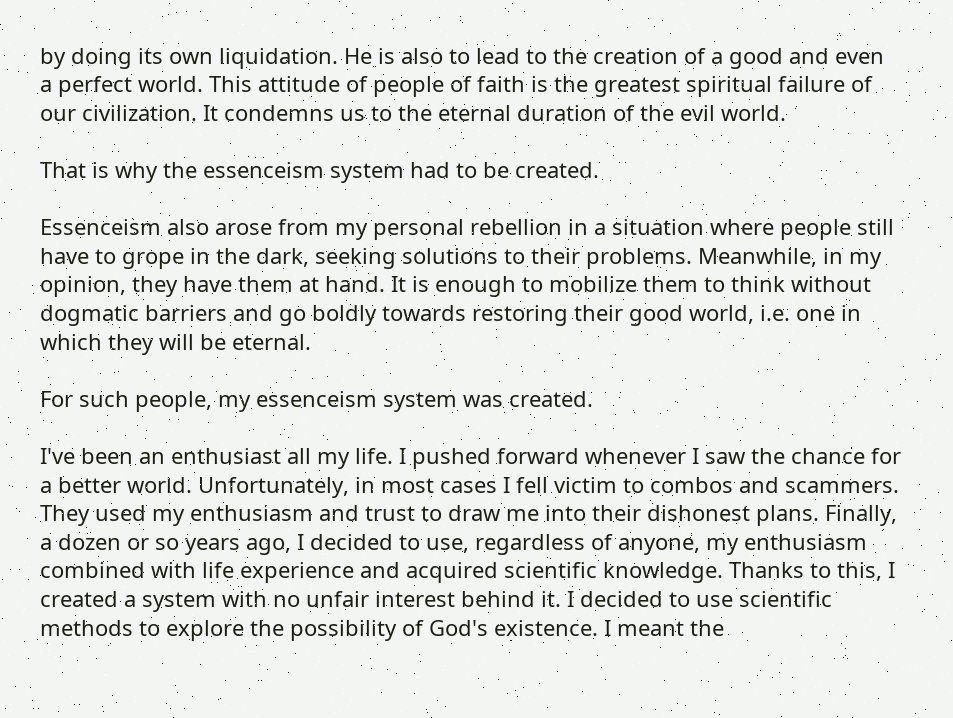by doing its own liquidation. He is also to lead to the creation of a good and even a perfect world. This attitude of people of faith is the greatest spiritual failure of our civilization. It condemns us to the eternal duration of the evil world.

That is why the essenceism system had to be created.

Essenceism also arose from my personal rebellion in a situation where people still have to grope in the dark, seeking solutions to their problems. Meanwhile, in my opinion, they have them at hand. It is enough to mobilize them to think without dogmatic barriers and go boldly towards restoring their good world, i.e. one in which they will be eternal.

For such people, my essenceism system was created.

I've been an enthusiast all my life. I pushed forward whenever I saw the chance for a better world. Unfortunately, in most cases I fell victim to combos and scammers. They used my enthusiasm and trust to draw me into their dishonest plans. Finally, a dozen or so years ago, I decided to use, regardless of anyone, my enthusiasm combined with life experience and acquired scientific knowledge. Thanks to this, I created a system with no unfair interest behind it. I decided to use scientific methods to explore the possibility of God's existence. I meant the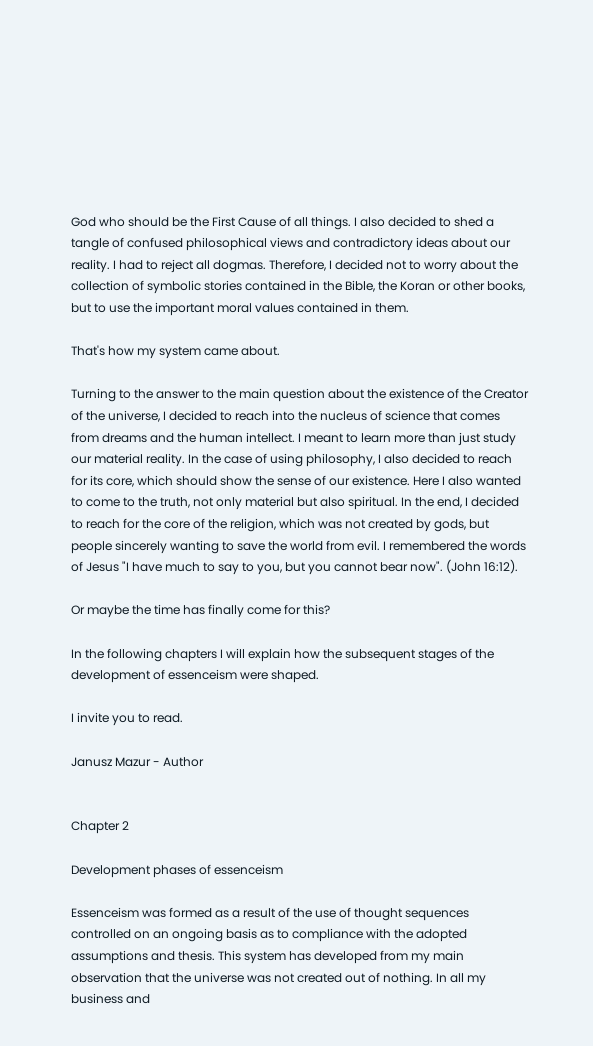God who should be the First Cause of all things. I also decided to shed a tangle of confused philosophical views and contradictory ideas about our reality. I had to reject all dogmas. Therefore, I decided not to worry about the collection of symbolic stories contained in the Bible, the Koran or other books, but to use the important moral values contained in them.

That's how my system came about.

Turning to the answer to the main question about the existence of the Creator of the universe, I decided to reach into the nucleus of science that comes from dreams and the human intellect. I meant to learn more than just study our material reality. In the case of using philosophy, I also decided to reach for its core, which should show the sense of our existence. Here I also wanted to come to the truth, not only material but also spiritual. In the end, I decided to reach for the core of the religion, which was not created by gods, but people sincerely wanting to save the world from evil. I remembered the words of Jesus "I have much to say to you, but you cannot bear now". (John 16:12).

Or maybe the time has finally come for this?

In the following chapters I will explain how the subsequent stages of the development of essenceism were shaped.

I invite you to read.

Janusz Mazur - Author


Chapter 2

Development phases of essenceism

Essenceism was formed as a result of the use of thought sequences controlled on an ongoing basis as to compliance with the adopted assumptions and thesis. This system has developed from my main observation that the universe was not created out of nothing. In all my business and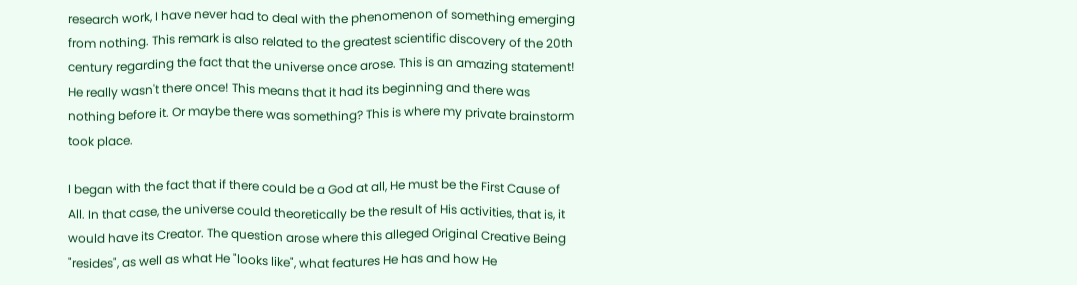research work, I have never had to deal with the phenomenon of something emerging from nothing. This remark is also related to the greatest scientific discovery of the 20th century regarding the fact that the universe once arose. This is an amazing statement! He really wasn't there once! This means that it had its beginning and there was nothing before it. Or maybe there was something? This is where my private brainstorm took place.

I began with the fact that if there could be a God at all, He must be the First Cause of All. In that case, the universe could theoretically be the result of His activities, that is, it would have its Creator. The question arose where this alleged Original Creative Being "resides", as well as what He "looks like", what features He has and how He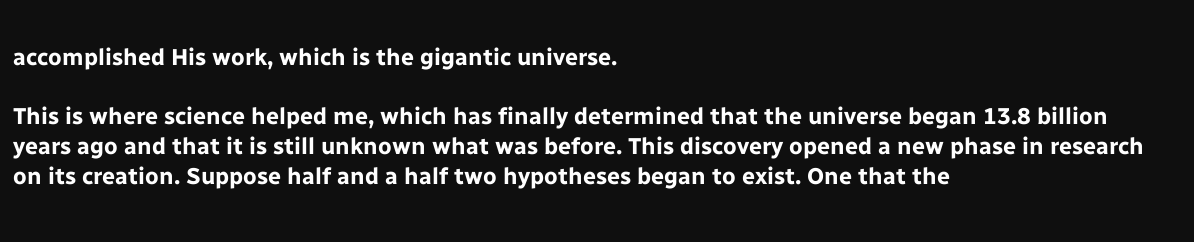accomplished His work, which is the gigantic universe.

This is where science helped me, which has finally determined that the universe began 13.8 billion years ago and that it is still unknown what was before. This discovery opened a new phase in research on its creation. Suppose half and a half two hypotheses began to exist. One that the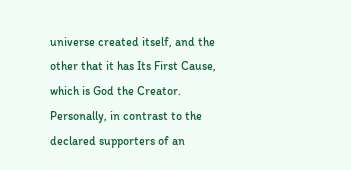universe created itself, and the other that it has Its First Cause, which is God the Creator. Personally, in contrast to the declared supporters of an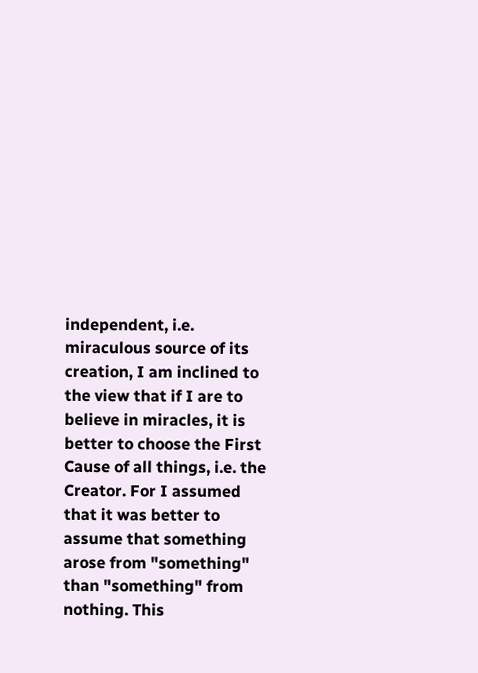independent, i.e. miraculous source of its creation, I am inclined to the view that if I are to believe in miracles, it is better to choose the First Cause of all things, i.e. the Creator. For I assumed that it was better to assume that something arose from "something" than "something" from nothing. This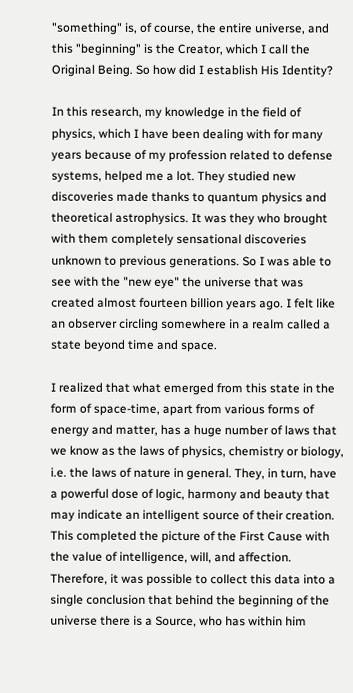"something" is, of course, the entire universe, and this "beginning" is the Creator, which I call the Original Being. So how did I establish His Identity?

In this research, my knowledge in the field of physics, which I have been dealing with for many years because of my profession related to defense systems, helped me a lot. They studied new discoveries made thanks to quantum physics and theoretical astrophysics. It was they who brought with them completely sensational discoveries unknown to previous generations. So I was able to see with the "new eye" the universe that was created almost fourteen billion years ago. I felt like an observer circling somewhere in a realm called a state beyond time and space.

I realized that what emerged from this state in the form of space-time, apart from various forms of energy and matter, has a huge number of laws that we know as the laws of physics, chemistry or biology, i.e. the laws of nature in general. They, in turn, have a powerful dose of logic, harmony and beauty that may indicate an intelligent source of their creation. This completed the picture of the First Cause with the value of intelligence, will, and affection. Therefore, it was possible to collect this data into a single conclusion that behind the beginning of the universe there is a Source, who has within him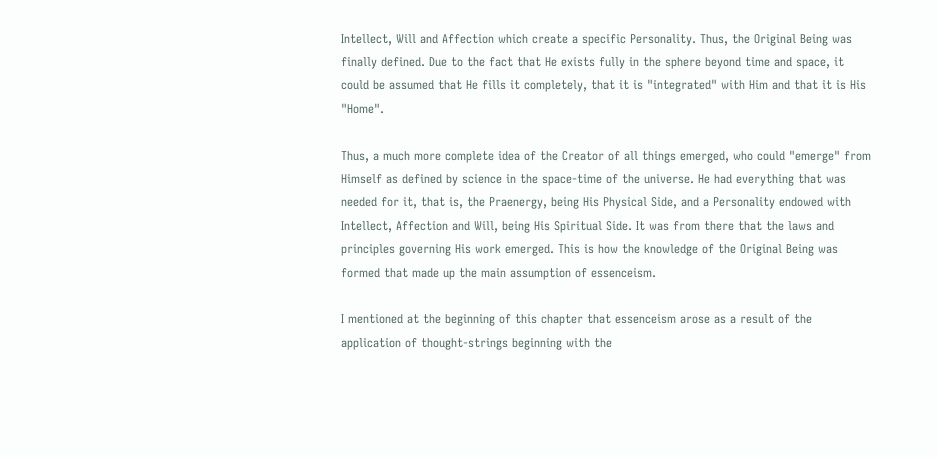Intellect, Will and Affection which create a specific Personality. Thus, the Original Being was finally defined. Due to the fact that He exists fully in the sphere beyond time and space, it could be assumed that He fills it completely, that it is "integrated" with Him and that it is His "Home".

Thus, a much more complete idea of the Creator of all things emerged, who could "emerge" from Himself as defined by science in the space-time of the universe. He had everything that was needed for it, that is, the Praenergy, being His Physical Side, and a Personality endowed with Intellect, Affection and Will, being His Spiritual Side. It was from there that the laws and principles governing His work emerged. This is how the knowledge of the Original Being was formed that made up the main assumption of essenceism.

I mentioned at the beginning of this chapter that essenceism arose as a result of the application of thought-strings beginning with the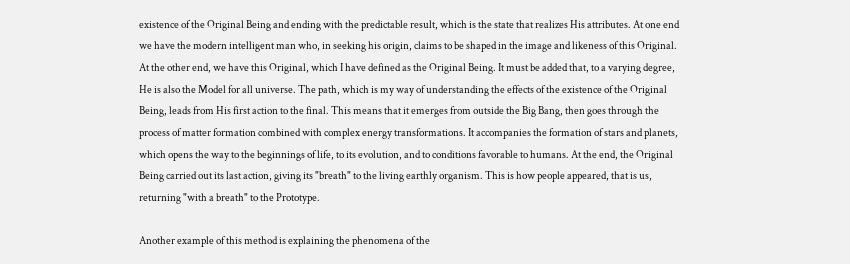existence of the Original Being and ending with the predictable result, which is the state that realizes His attributes. At one end we have the modern intelligent man who, in seeking his origin, claims to be shaped in the image and likeness of this Original. At the other end, we have this Original, which I have defined as the Original Being. It must be added that, to a varying degree, He is also the Model for all universe. The path, which is my way of understanding the effects of the existence of the Original Being, leads from His first action to the final. This means that it emerges from outside the Big Bang, then goes through the process of matter formation combined with complex energy transformations. It accompanies the formation of stars and planets, which opens the way to the beginnings of life, to its evolution, and to conditions favorable to humans. At the end, the Original Being carried out its last action, giving its "breath" to the living earthly organism. This is how people appeared, that is us, returning "with a breath" to the Prototype.

Another example of this method is explaining the phenomena of the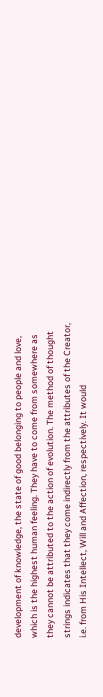development of knowledge, the state of good belonging to people and love, which is the highest human feeling. They have to come from somewhere as they cannot be attributed to the action of evolution. The method of thought strings indicates that they come indirectly from the attributes of the Creator, i.e. from His Intellect, Will and Affection, respectively. It would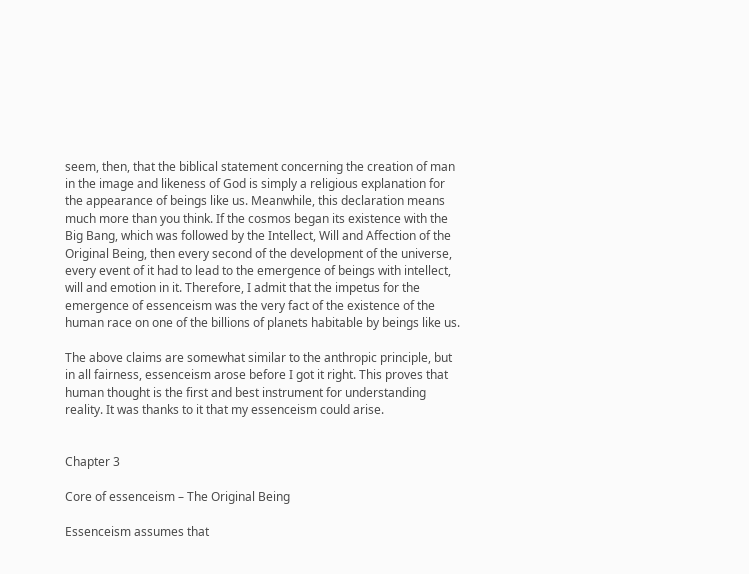seem, then, that the biblical statement concerning the creation of man in the image and likeness of God is simply a religious explanation for the appearance of beings like us. Meanwhile, this declaration means much more than you think. If the cosmos began its existence with the Big Bang, which was followed by the Intellect, Will and Affection of the Original Being, then every second of the development of the universe, every event of it had to lead to the emergence of beings with intellect, will and emotion in it. Therefore, I admit that the impetus for the emergence of essenceism was the very fact of the existence of the human race on one of the billions of planets habitable by beings like us.

The above claims are somewhat similar to the anthropic principle, but in all fairness, essenceism arose before I got it right. This proves that human thought is the first and best instrument for understanding reality. It was thanks to it that my essenceism could arise.


Chapter 3

Core of essenceism – The Original Being

Essenceism assumes that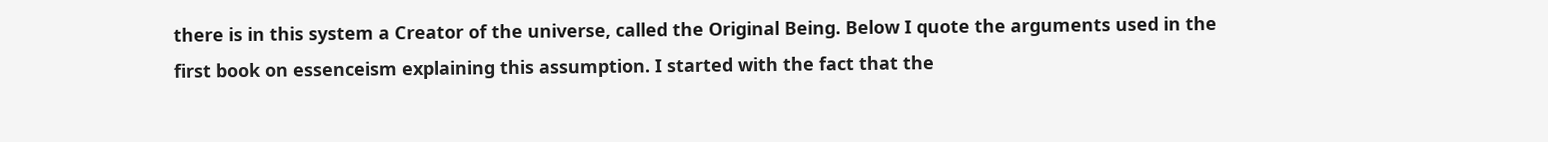there is in this system a Creator of the universe, called the Original Being. Below I quote the arguments used in the first book on essenceism explaining this assumption. I started with the fact that the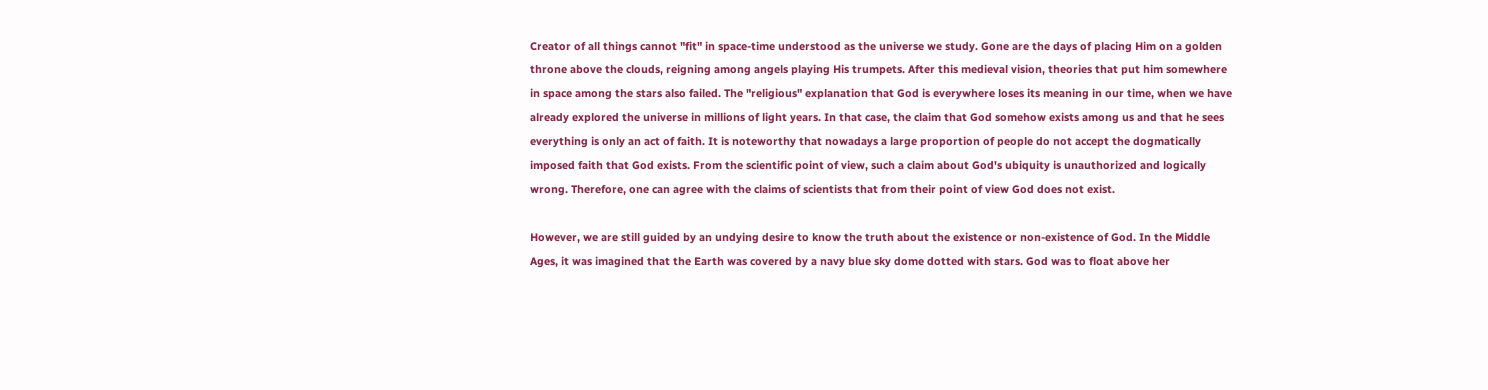Creator of all things cannot "fit" in space-time understood as the universe we study. Gone are the days of placing Him on a golden throne above the clouds, reigning among angels playing His trumpets. After this medieval vision, theories that put him somewhere in space among the stars also failed. The "religious" explanation that God is everywhere loses its meaning in our time, when we have already explored the universe in millions of light years. In that case, the claim that God somehow exists among us and that he sees everything is only an act of faith. It is noteworthy that nowadays a large proportion of people do not accept the dogmatically imposed faith that God exists. From the scientific point of view, such a claim about God's ubiquity is unauthorized and logically wrong. Therefore, one can agree with the claims of scientists that from their point of view God does not exist.

However, we are still guided by an undying desire to know the truth about the existence or non-existence of God. In the Middle Ages, it was imagined that the Earth was covered by a navy blue sky dome dotted with stars. God was to float above her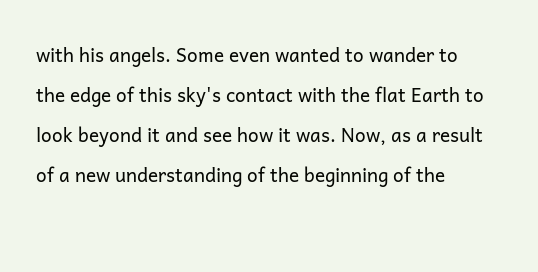with his angels. Some even wanted to wander to the edge of this sky's contact with the flat Earth to look beyond it and see how it was. Now, as a result of a new understanding of the beginning of the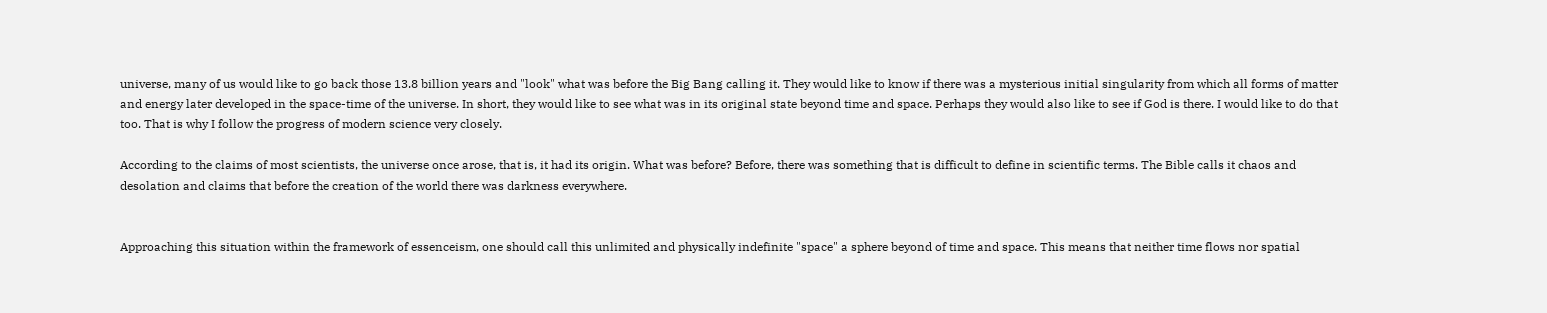universe, many of us would like to go back those 13.8 billion years and "look" what was before the Big Bang calling it. They would like to know if there was a mysterious initial singularity from which all forms of matter and energy later developed in the space-time of the universe. In short, they would like to see what was in its original state beyond time and space. Perhaps they would also like to see if God is there. I would like to do that too. That is why I follow the progress of modern science very closely.

According to the claims of most scientists, the universe once arose, that is, it had its origin. What was before? Before, there was something that is difficult to define in scientific terms. The Bible calls it chaos and desolation and claims that before the creation of the world there was darkness everywhere.


Approaching this situation within the framework of essenceism, one should call this unlimited and physically indefinite "space" a sphere beyond of time and space. This means that neither time flows nor spatial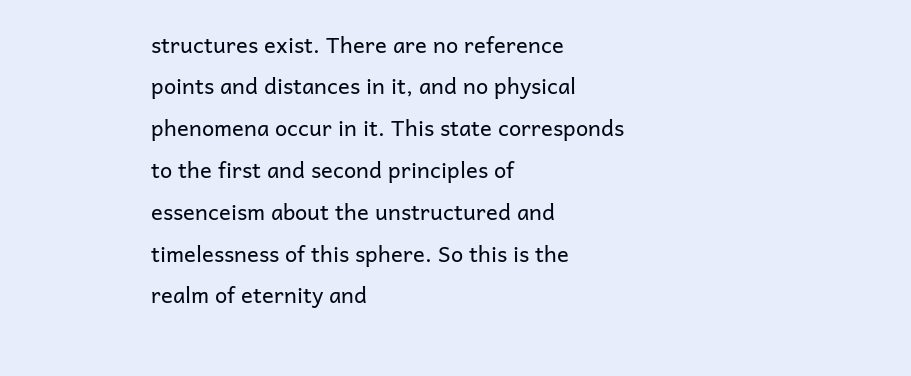structures exist. There are no reference points and distances in it, and no physical phenomena occur in it. This state corresponds to the first and second principles of essenceism about the unstructured and timelessness of this sphere. So this is the realm of eternity and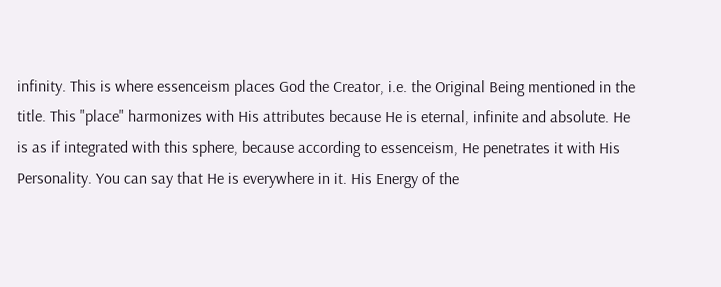infinity. This is where essenceism places God the Creator, i.e. the Original Being mentioned in the title. This "place" harmonizes with His attributes because He is eternal, infinite and absolute. He is as if integrated with this sphere, because according to essenceism, He penetrates it with His Personality. You can say that He is everywhere in it. His Energy of the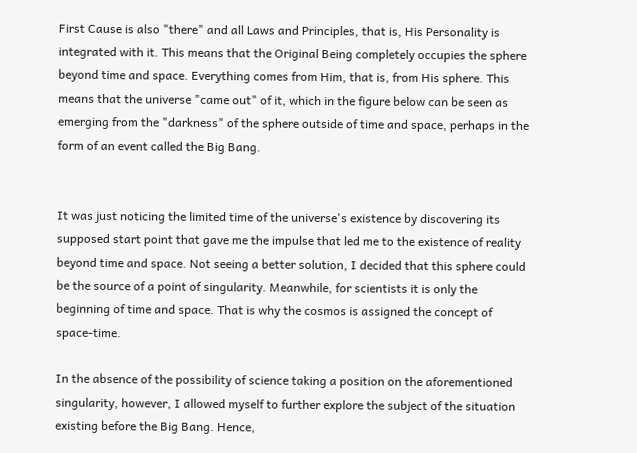First Cause is also "there" and all Laws and Principles, that is, His Personality is integrated with it. This means that the Original Being completely occupies the sphere beyond time and space. Everything comes from Him, that is, from His sphere. This means that the universe "came out" of it, which in the figure below can be seen as emerging from the "darkness" of the sphere outside of time and space, perhaps in the form of an event called the Big Bang.


It was just noticing the limited time of the universe's existence by discovering its supposed start point that gave me the impulse that led me to the existence of reality beyond time and space. Not seeing a better solution, I decided that this sphere could be the source of a point of singularity. Meanwhile, for scientists it is only the beginning of time and space. That is why the cosmos is assigned the concept of space-time.

In the absence of the possibility of science taking a position on the aforementioned singularity, however, I allowed myself to further explore the subject of the situation existing before the Big Bang. Hence,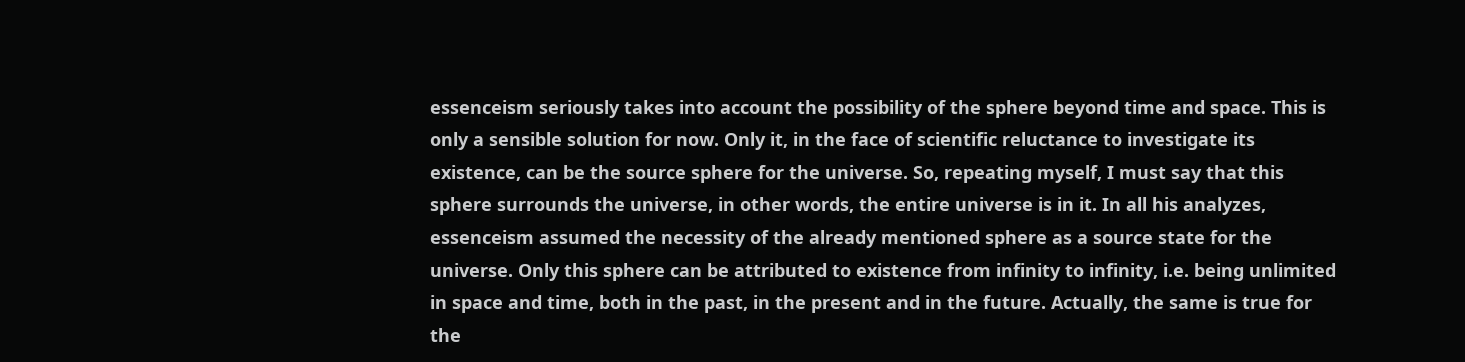essenceism seriously takes into account the possibility of the sphere beyond time and space. This is only a sensible solution for now. Only it, in the face of scientific reluctance to investigate its existence, can be the source sphere for the universe. So, repeating myself, I must say that this sphere surrounds the universe, in other words, the entire universe is in it. In all his analyzes, essenceism assumed the necessity of the already mentioned sphere as a source state for the universe. Only this sphere can be attributed to existence from infinity to infinity, i.e. being unlimited in space and time, both in the past, in the present and in the future. Actually, the same is true for the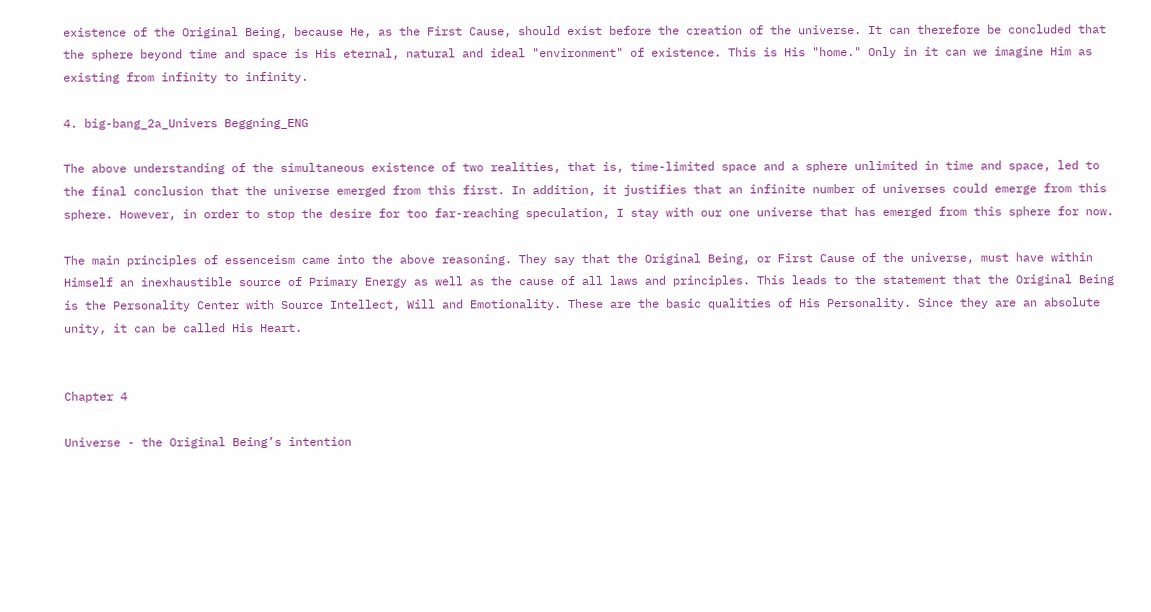existence of the Original Being, because He, as the First Cause, should exist before the creation of the universe. It can therefore be concluded that the sphere beyond time and space is His eternal, natural and ideal "environment" of existence. This is His "home." Only in it can we imagine Him as existing from infinity to infinity.

4. big-bang_2a_Univers Beggning_ENG

The above understanding of the simultaneous existence of two realities, that is, time-limited space and a sphere unlimited in time and space, led to the final conclusion that the universe emerged from this first. In addition, it justifies that an infinite number of universes could emerge from this sphere. However, in order to stop the desire for too far-reaching speculation, I stay with our one universe that has emerged from this sphere for now.

The main principles of essenceism came into the above reasoning. They say that the Original Being, or First Cause of the universe, must have within Himself an inexhaustible source of Primary Energy as well as the cause of all laws and principles. This leads to the statement that the Original Being is the Personality Center with Source Intellect, Will and Emotionality. These are the basic qualities of His Personality. Since they are an absolute unity, it can be called His Heart.


Chapter 4

Universe - the Original Being’s intention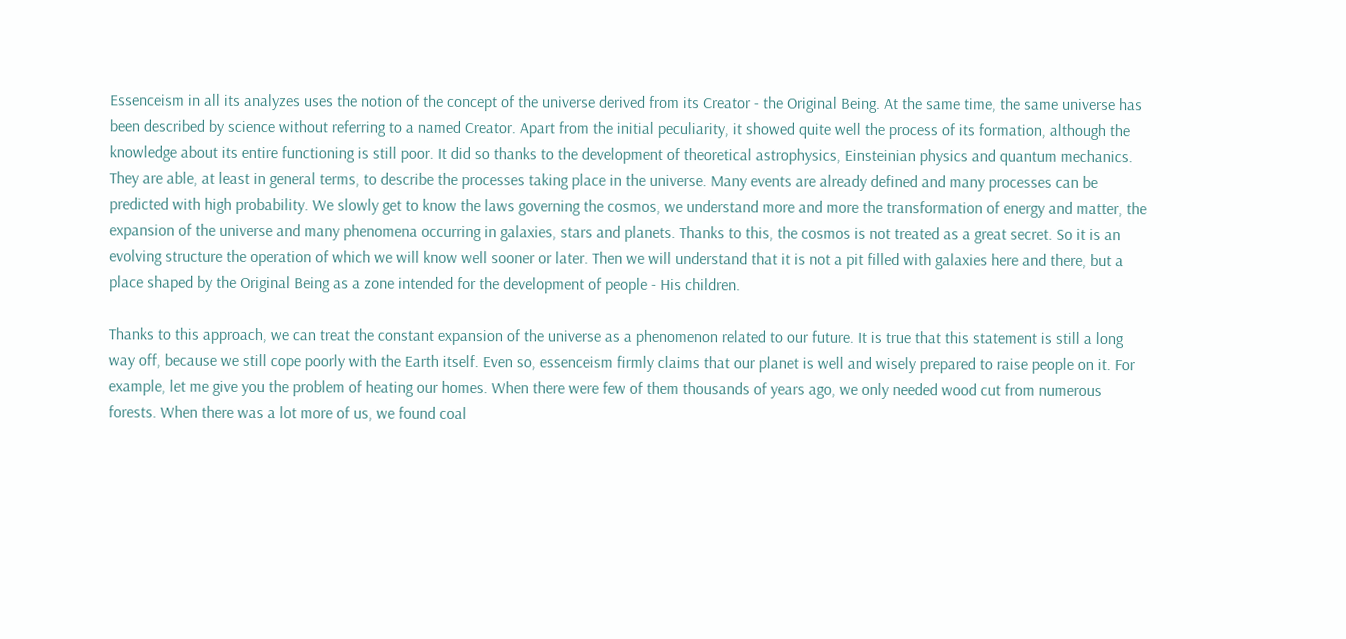Essenceism in all its analyzes uses the notion of the concept of the universe derived from its Creator - the Original Being. At the same time, the same universe has been described by science without referring to a named Creator. Apart from the initial peculiarity, it showed quite well the process of its formation, although the knowledge about its entire functioning is still poor. It did so thanks to the development of theoretical astrophysics, Einsteinian physics and quantum mechanics. They are able, at least in general terms, to describe the processes taking place in the universe. Many events are already defined and many processes can be predicted with high probability. We slowly get to know the laws governing the cosmos, we understand more and more the transformation of energy and matter, the expansion of the universe and many phenomena occurring in galaxies, stars and planets. Thanks to this, the cosmos is not treated as a great secret. So it is an evolving structure the operation of which we will know well sooner or later. Then we will understand that it is not a pit filled with galaxies here and there, but a place shaped by the Original Being as a zone intended for the development of people - His children.

Thanks to this approach, we can treat the constant expansion of the universe as a phenomenon related to our future. It is true that this statement is still a long way off, because we still cope poorly with the Earth itself. Even so, essenceism firmly claims that our planet is well and wisely prepared to raise people on it. For example, let me give you the problem of heating our homes. When there were few of them thousands of years ago, we only needed wood cut from numerous forests. When there was a lot more of us, we found coal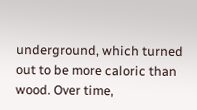underground, which turned out to be more caloric than wood. Over time,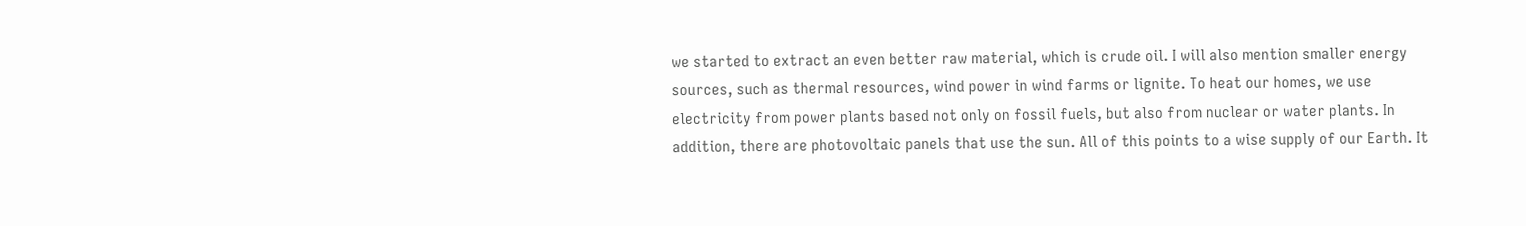we started to extract an even better raw material, which is crude oil. I will also mention smaller energy sources, such as thermal resources, wind power in wind farms or lignite. To heat our homes, we use electricity from power plants based not only on fossil fuels, but also from nuclear or water plants. In addition, there are photovoltaic panels that use the sun. All of this points to a wise supply of our Earth. It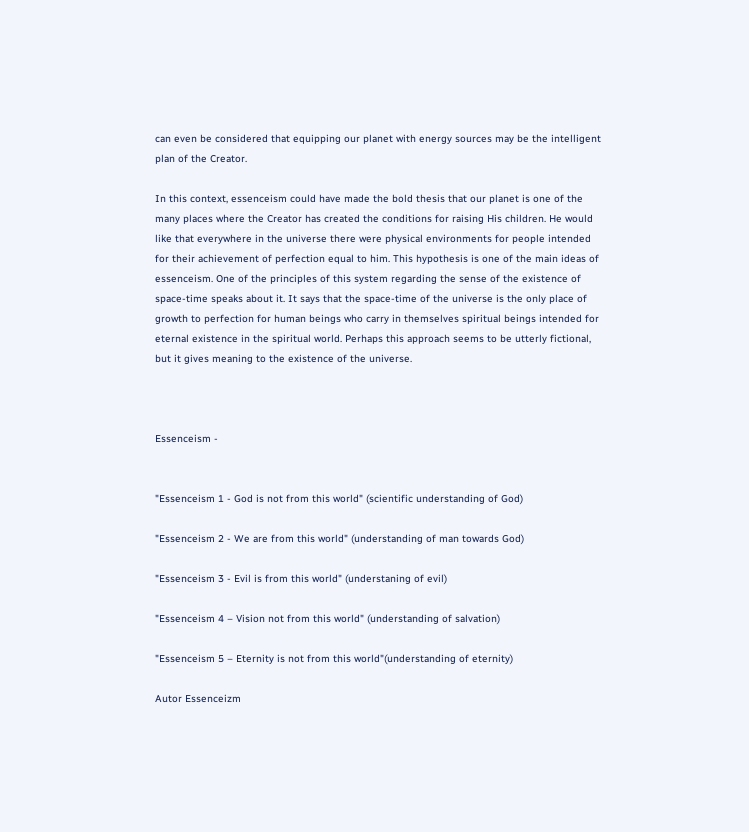can even be considered that equipping our planet with energy sources may be the intelligent plan of the Creator.

In this context, essenceism could have made the bold thesis that our planet is one of the many places where the Creator has created the conditions for raising His children. He would like that everywhere in the universe there were physical environments for people intended for their achievement of perfection equal to him. This hypothesis is one of the main ideas of essenceism. One of the principles of this system regarding the sense of the existence of space-time speaks about it. It says that the space-time of the universe is the only place of growth to perfection for human beings who carry in themselves spiritual beings intended for eternal existence in the spiritual world. Perhaps this approach seems to be utterly fictional, but it gives meaning to the existence of the universe.



Essenceism -


"Essenceism 1 - God is not from this world" (scientific understanding of God)

"Essenceism 2 - We are from this world" (understanding of man towards God)

"Essenceism 3 - Evil is from this world" (understaning of evil)

"Essenceism 4 – Vision not from this world" (understanding of salvation)

"Essenceism 5 – Eternity is not from this world"(understanding of eternity)

Autor Essenceizm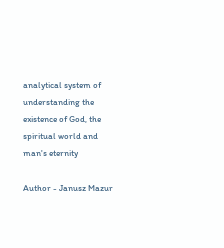analytical system of understanding the existence of God, the spiritual world and man's eternity

Author - Janusz Mazur